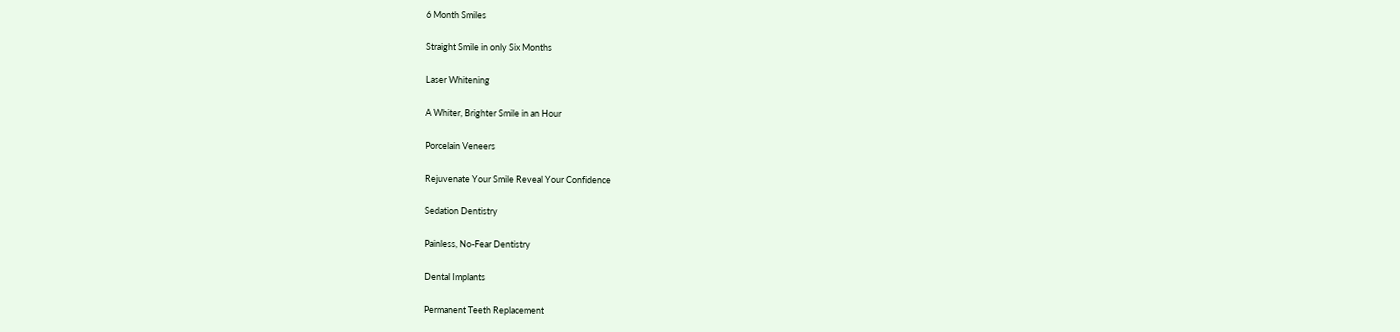6 Month Smiles

Straight Smile in only Six Months

Laser Whitening

A Whiter, Brighter Smile in an Hour

Porcelain Veneers

Rejuvenate Your Smile Reveal Your Confidence

Sedation Dentistry

Painless, No-Fear Dentistry

Dental Implants

Permanent Teeth Replacement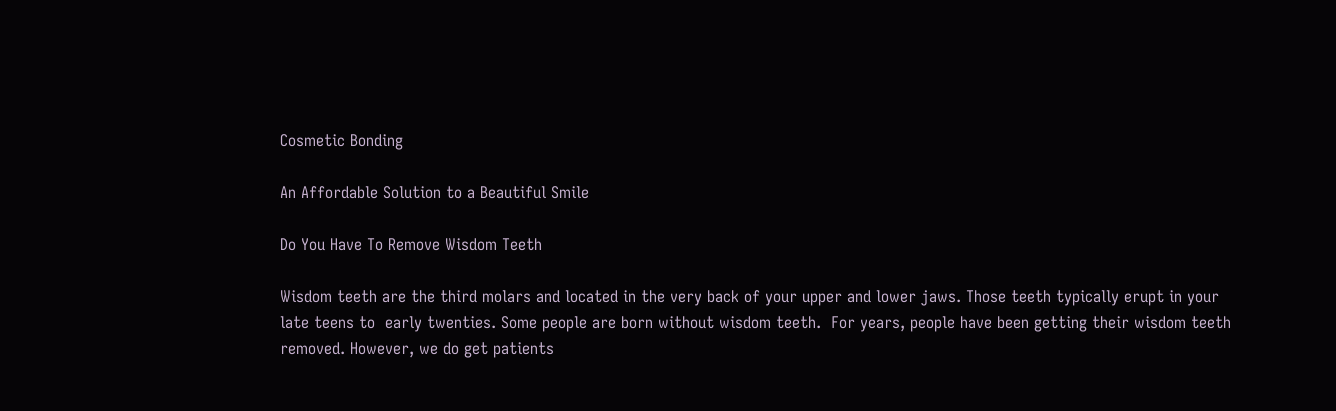Cosmetic Bonding

An Affordable Solution to a Beautiful Smile

Do You Have To Remove Wisdom Teeth

Wisdom teeth are the third molars and located in the very back of your upper and lower jaws. Those teeth typically erupt in your late teens to  early twenties. Some people are born without wisdom teeth.  For years, people have been getting their wisdom teeth removed. However, we do get patients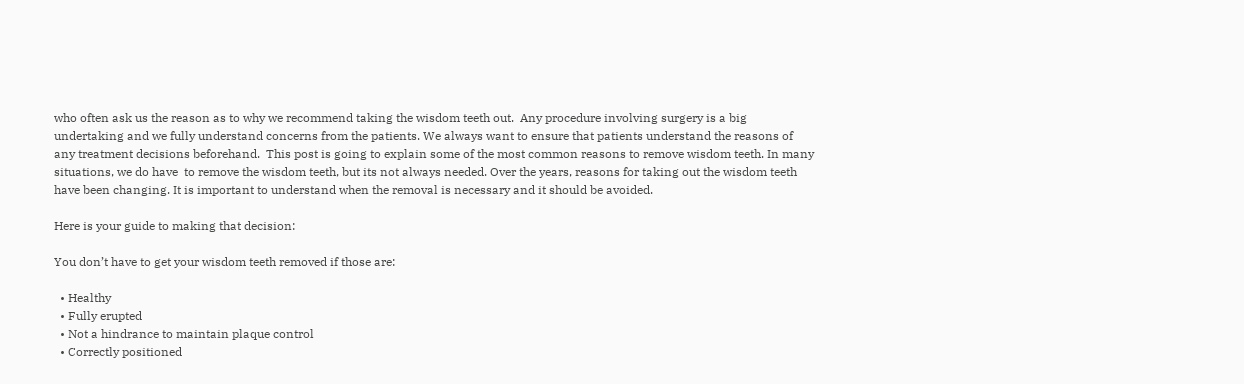who often ask us the reason as to why we recommend taking the wisdom teeth out.  Any procedure involving surgery is a big undertaking and we fully understand concerns from the patients. We always want to ensure that patients understand the reasons of any treatment decisions beforehand.  This post is going to explain some of the most common reasons to remove wisdom teeth. In many situations, we do have  to remove the wisdom teeth, but its not always needed. Over the years, reasons for taking out the wisdom teeth have been changing. It is important to understand when the removal is necessary and it should be avoided.

Here is your guide to making that decision:

You don’t have to get your wisdom teeth removed if those are:

  • Healthy
  • Fully erupted
  • Not a hindrance to maintain plaque control
  • Correctly positioned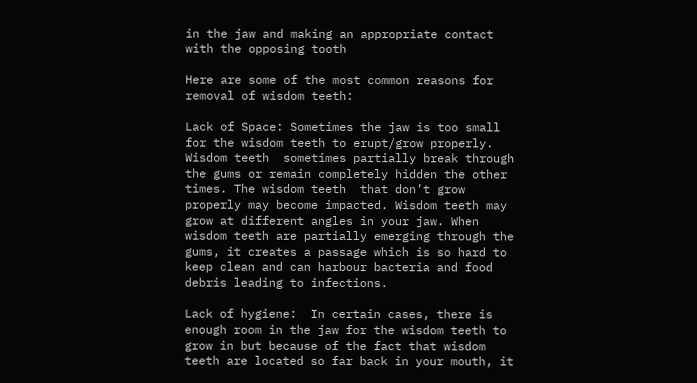in the jaw and making an appropriate contact with the opposing tooth

Here are some of the most common reasons for removal of wisdom teeth:

Lack of Space: Sometimes the jaw is too small for the wisdom teeth to erupt/grow properly. Wisdom teeth  sometimes partially break through the gums or remain completely hidden the other times. The wisdom teeth  that don’t grow properly may become impacted. Wisdom teeth may grow at different angles in your jaw. When wisdom teeth are partially emerging through the gums, it creates a passage which is so hard to keep clean and can harbour bacteria and food debris leading to infections.

Lack of hygiene:  In certain cases, there is enough room in the jaw for the wisdom teeth to grow in but because of the fact that wisdom teeth are located so far back in your mouth, it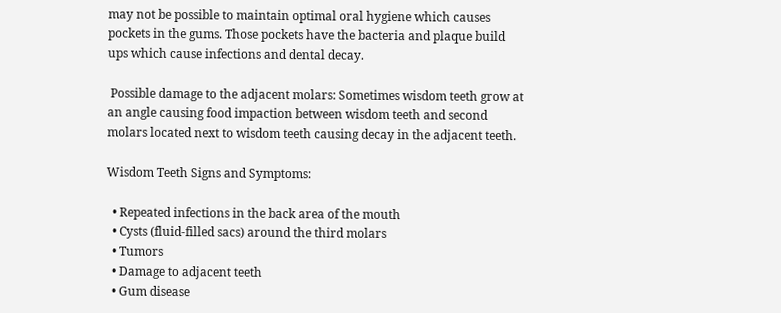may not be possible to maintain optimal oral hygiene which causes pockets in the gums. Those pockets have the bacteria and plaque build ups which cause infections and dental decay.

 Possible damage to the adjacent molars: Sometimes wisdom teeth grow at an angle causing food impaction between wisdom teeth and second molars located next to wisdom teeth causing decay in the adjacent teeth.

Wisdom Teeth Signs and Symptoms:

  • Repeated infections in the back area of the mouth
  • Cysts (fluid-filled sacs) around the third molars
  • Tumors
  • Damage to adjacent teeth
  • Gum disease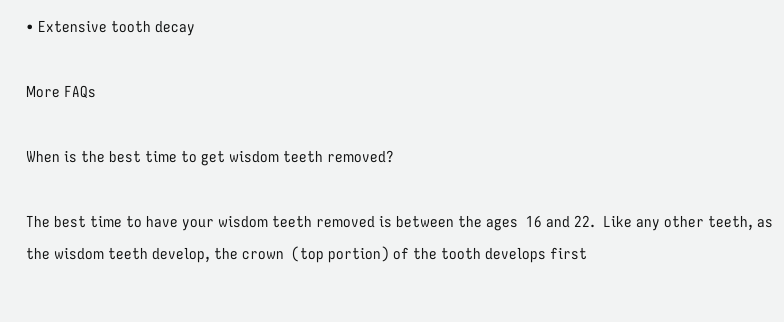• Extensive tooth decay

More FAQs

When is the best time to get wisdom teeth removed?

The best time to have your wisdom teeth removed is between the ages  16 and 22.  Like any other teeth, as the wisdom teeth develop, the crown  (top portion) of the tooth develops first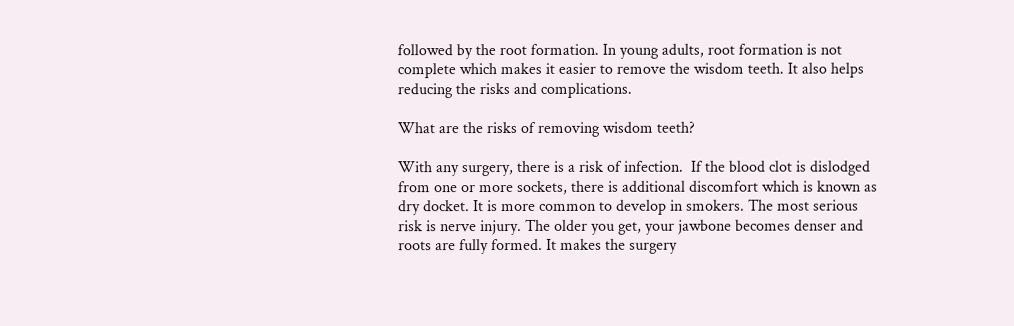followed by the root formation. In young adults, root formation is not complete which makes it easier to remove the wisdom teeth. It also helps reducing the risks and complications.

What are the risks of removing wisdom teeth?

With any surgery, there is a risk of infection.  If the blood clot is dislodged from one or more sockets, there is additional discomfort which is known as dry docket. It is more common to develop in smokers. The most serious risk is nerve injury. The older you get, your jawbone becomes denser and roots are fully formed. It makes the surgery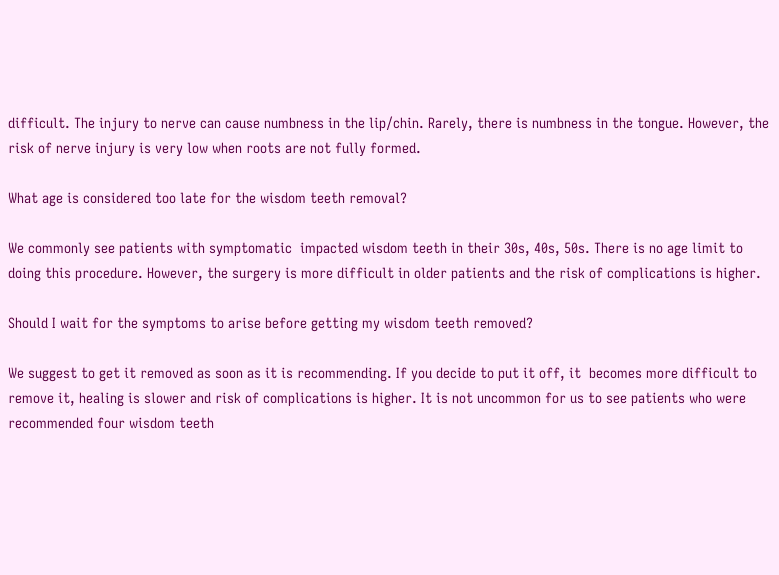difficult. The injury to nerve can cause numbness in the lip/chin. Rarely, there is numbness in the tongue. However, the risk of nerve injury is very low when roots are not fully formed.

What age is considered too late for the wisdom teeth removal?

We commonly see patients with symptomatic  impacted wisdom teeth in their 30s, 40s, 50s. There is no age limit to doing this procedure. However, the surgery is more difficult in older patients and the risk of complications is higher.

Should I wait for the symptoms to arise before getting my wisdom teeth removed?

We suggest to get it removed as soon as it is recommending. If you decide to put it off, it  becomes more difficult to remove it, healing is slower and risk of complications is higher. It is not uncommon for us to see patients who were recommended four wisdom teeth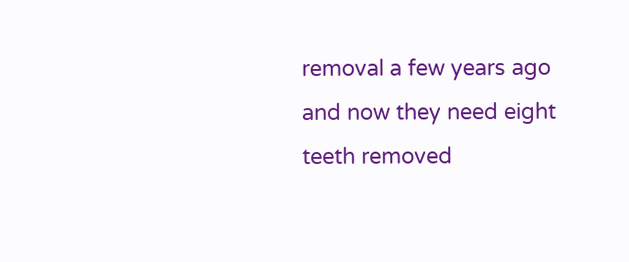removal a few years ago and now they need eight teeth removed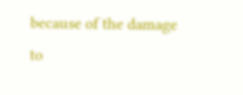because of the damage to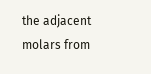the adjacent molars from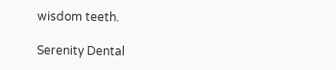wisdom teeth.

Serenity Dental